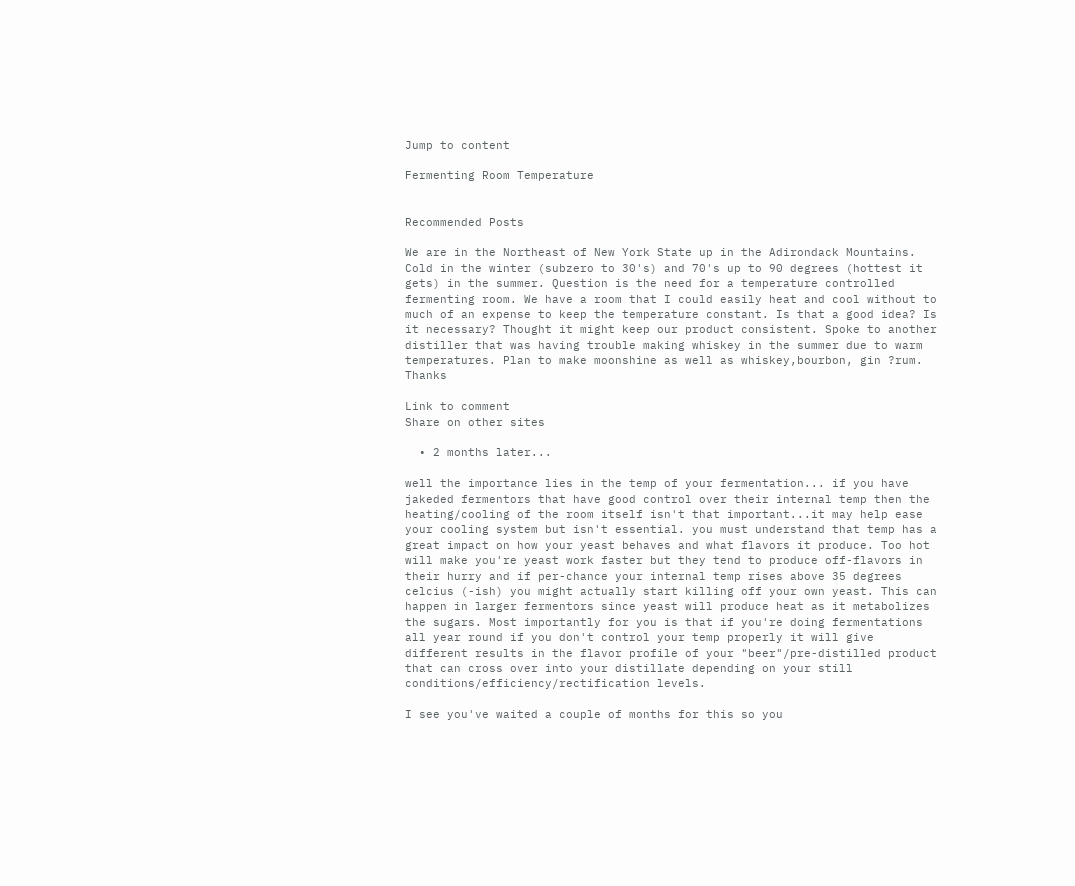Jump to content

Fermenting Room Temperature


Recommended Posts

We are in the Northeast of New York State up in the Adirondack Mountains. Cold in the winter (subzero to 30's) and 70's up to 90 degrees (hottest it gets) in the summer. Question is the need for a temperature controlled fermenting room. We have a room that I could easily heat and cool without to much of an expense to keep the temperature constant. Is that a good idea? Is it necessary? Thought it might keep our product consistent. Spoke to another distiller that was having trouble making whiskey in the summer due to warm temperatures. Plan to make moonshine as well as whiskey,bourbon, gin ?rum. Thanks

Link to comment
Share on other sites

  • 2 months later...

well the importance lies in the temp of your fermentation... if you have jakeded fermentors that have good control over their internal temp then the heating/cooling of the room itself isn't that important...it may help ease your cooling system but isn't essential. you must understand that temp has a great impact on how your yeast behaves and what flavors it produce. Too hot will make you're yeast work faster but they tend to produce off-flavors in their hurry and if per-chance your internal temp rises above 35 degrees celcius (-ish) you might actually start killing off your own yeast. This can happen in larger fermentors since yeast will produce heat as it metabolizes the sugars. Most importantly for you is that if you're doing fermentations all year round if you don't control your temp properly it will give different results in the flavor profile of your "beer"/pre-distilled product that can cross over into your distillate depending on your still conditions/efficiency/rectification levels.

I see you've waited a couple of months for this so you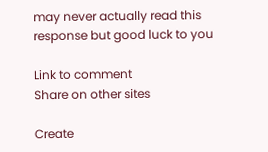may never actually read this response but good luck to you

Link to comment
Share on other sites

Create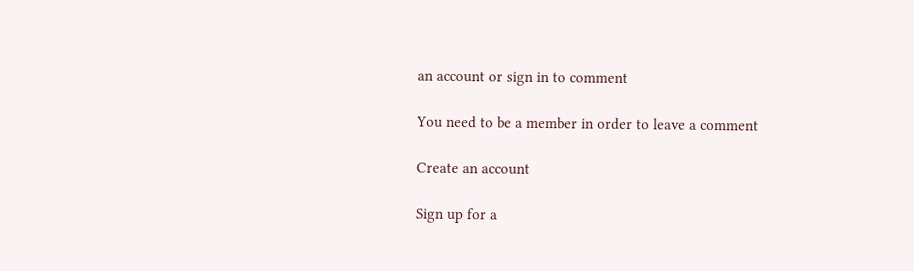an account or sign in to comment

You need to be a member in order to leave a comment

Create an account

Sign up for a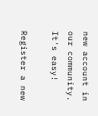new account in our community. It's easy!

Register a new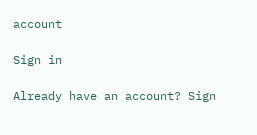account

Sign in

Already have an account? Sign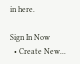in here.

Sign In Now
  • Create New...